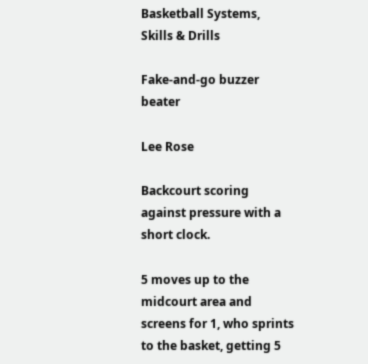Basketball Systems, Skills & Drills

Fake-and-go buzzer beater

Lee Rose

Backcourt scoring against pressure with a short clock.

5 moves up to the midcourt area and screens for 1, who sprints to the basket, getting 5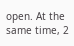open. At the same time, 2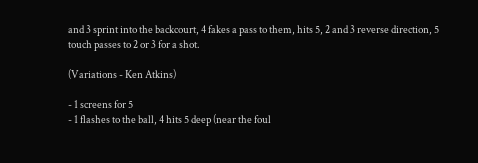and 3 sprint into the backcourt, 4 fakes a pass to them, hits 5, 2 and 3 reverse direction, 5 touch passes to 2 or 3 for a shot.

(Variations - Ken Atkins)

- 1 screens for 5
- 1 flashes to the ball, 4 hits 5 deep (near the foul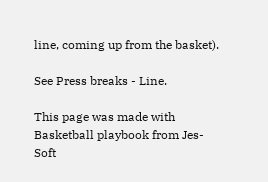line, coming up from the basket).

See Press breaks - Line.

This page was made with Basketball playbook from Jes-Soft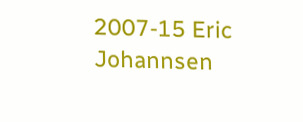2007-15 Eric Johannsen